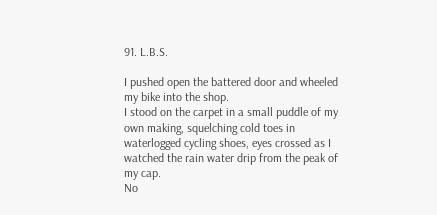91. L.B.S.

I pushed open the battered door and wheeled my bike into the shop.
I stood on the carpet in a small puddle of my own making, squelching cold toes in waterlogged cycling shoes, eyes crossed as I watched the rain water drip from the peak of my cap.
No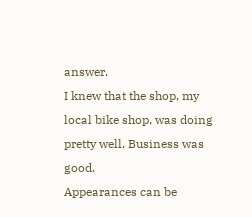answer.
I knew that the shop, my local bike shop, was doing pretty well. Business was good.
Appearances can be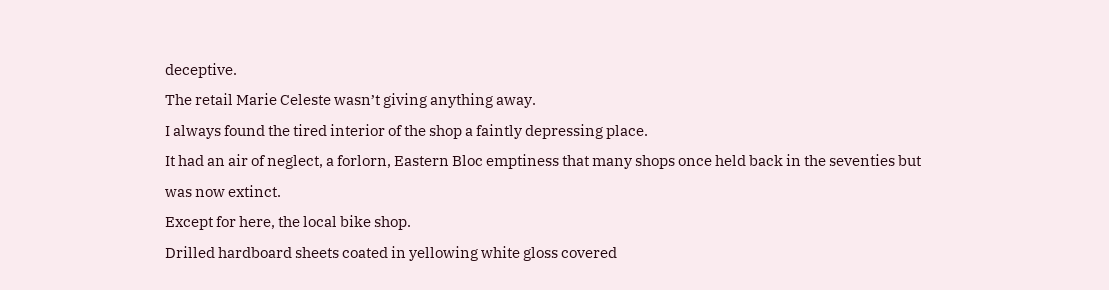deceptive.
The retail Marie Celeste wasn’t giving anything away.
I always found the tired interior of the shop a faintly depressing place.
It had an air of neglect, a forlorn, Eastern Bloc emptiness that many shops once held back in the seventies but was now extinct.
Except for here, the local bike shop.
Drilled hardboard sheets coated in yellowing white gloss covered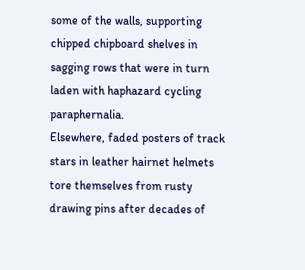some of the walls, supporting chipped chipboard shelves in sagging rows that were in turn laden with haphazard cycling paraphernalia.
Elsewhere, faded posters of track stars in leather hairnet helmets tore themselves from rusty drawing pins after decades of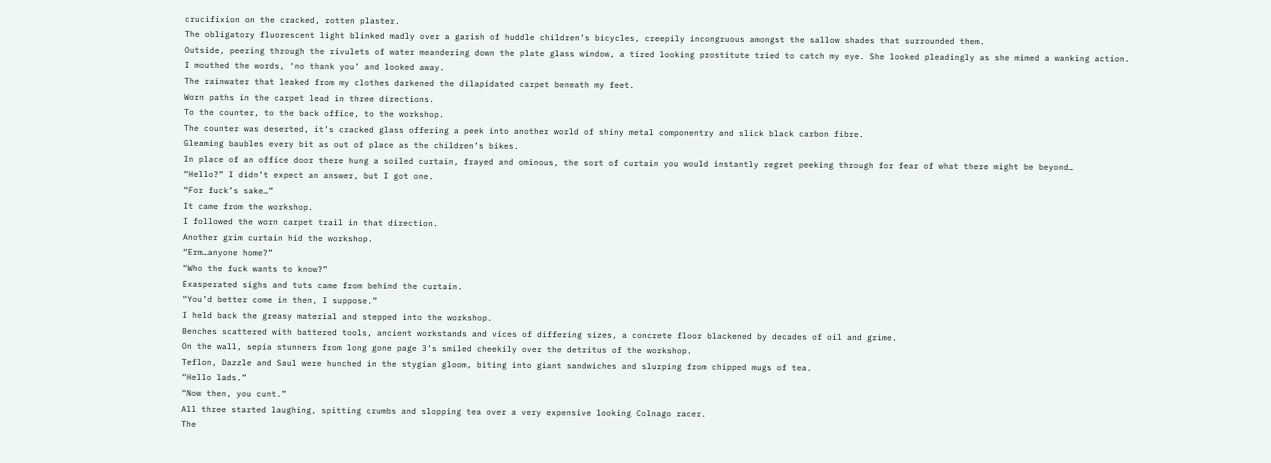crucifixion on the cracked, rotten plaster.
The obligatory fluorescent light blinked madly over a garish of huddle children’s bicycles, creepily incongruous amongst the sallow shades that surrounded them.
Outside, peering through the rivulets of water meandering down the plate glass window, a tired looking prostitute tried to catch my eye. She looked pleadingly as she mimed a wanking action.
I mouthed the words, ‘no thank you’ and looked away.
The rainwater that leaked from my clothes darkened the dilapidated carpet beneath my feet.
Worn paths in the carpet lead in three directions.
To the counter, to the back office, to the workshop.
The counter was deserted, it’s cracked glass offering a peek into another world of shiny metal componentry and slick black carbon fibre.
Gleaming baubles every bit as out of place as the children’s bikes.
In place of an office door there hung a soiled curtain, frayed and ominous, the sort of curtain you would instantly regret peeking through for fear of what there might be beyond…
“Hello?” I didn’t expect an answer, but I got one.
“For fuck’s sake…”
It came from the workshop.
I followed the worn carpet trail in that direction.
Another grim curtain hid the workshop.
“Erm…anyone home?”
“Who the fuck wants to know?”
Exasperated sighs and tuts came from behind the curtain.
“You’d better come in then, I suppose.”
I held back the greasy material and stepped into the workshop.
Benches scattered with battered tools, ancient workstands and vices of differing sizes, a concrete floor blackened by decades of oil and grime.
On the wall, sepia stunners from long gone page 3’s smiled cheekily over the detritus of the workshop.
Teflon, Dazzle and Saul were hunched in the stygian gloom, biting into giant sandwiches and slurping from chipped mugs of tea.
“Hello lads.”
“Now then, you cunt.”
All three started laughing, spitting crumbs and slopping tea over a very expensive looking Colnago racer.
The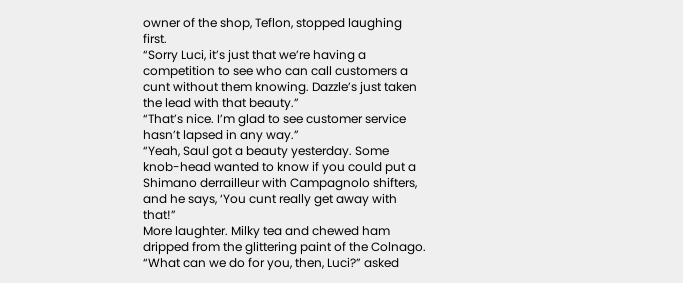owner of the shop, Teflon, stopped laughing first.
“Sorry Luci, it’s just that we’re having a competition to see who can call customers a cunt without them knowing. Dazzle’s just taken the lead with that beauty.”
“That’s nice. I’m glad to see customer service hasn’t lapsed in any way.”
“Yeah, Saul got a beauty yesterday. Some knob-head wanted to know if you could put a Shimano derrailleur with Campagnolo shifters, and he says, ‘You cunt really get away with that!”
More laughter. Milky tea and chewed ham dripped from the glittering paint of the Colnago.
“What can we do for you, then, Luci?” asked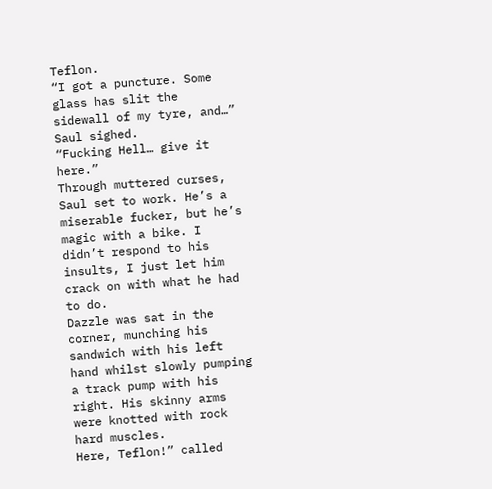Teflon.
“I got a puncture. Some glass has slit the sidewall of my tyre, and…”
Saul sighed.
“Fucking Hell… give it here.”
Through muttered curses, Saul set to work. He’s a miserable fucker, but he’s magic with a bike. I didn’t respond to his insults, I just let him crack on with what he had to do.
Dazzle was sat in the corner, munching his sandwich with his left hand whilst slowly pumping a track pump with his right. His skinny arms were knotted with rock hard muscles.
Here, Teflon!” called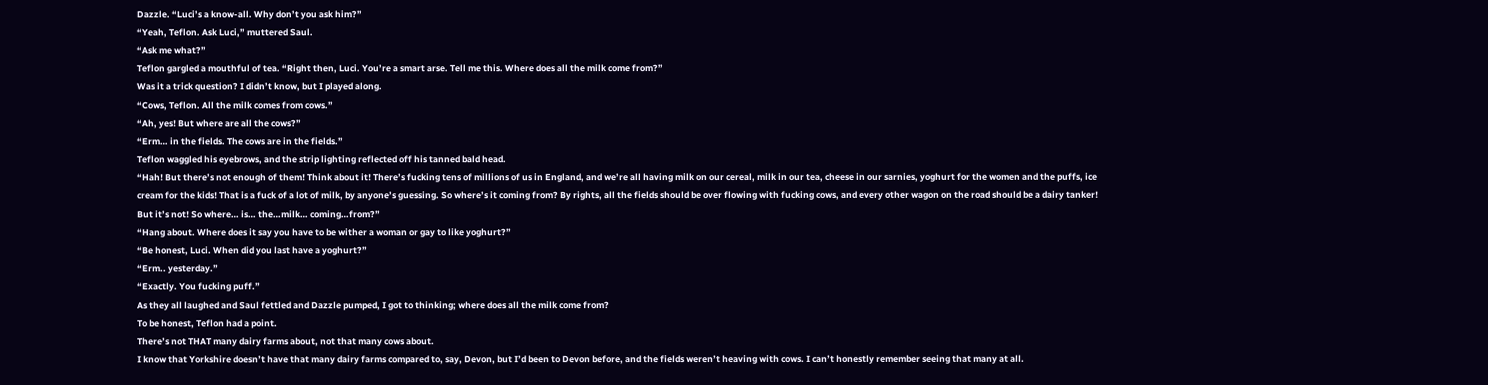Dazzle. “Luci’s a know-all. Why don’t you ask him?”
“Yeah, Teflon. Ask Luci,” muttered Saul.
“Ask me what?”
Teflon gargled a mouthful of tea. “Right then, Luci. You’re a smart arse. Tell me this. Where does all the milk come from?”
Was it a trick question? I didn’t know, but I played along.
“Cows, Teflon. All the milk comes from cows.”
“Ah, yes! But where are all the cows?”
“Erm… in the fields. The cows are in the fields.”
Teflon waggled his eyebrows, and the strip lighting reflected off his tanned bald head.
“Hah! But there’s not enough of them! Think about it! There’s fucking tens of millions of us in England, and we’re all having milk on our cereal, milk in our tea, cheese in our sarnies, yoghurt for the women and the puffs, ice cream for the kids! That is a fuck of a lot of milk, by anyone’s guessing. So where’s it coming from? By rights, all the fields should be over flowing with fucking cows, and every other wagon on the road should be a dairy tanker! But it’s not! So where… is… the…milk… coming…from?”
“Hang about. Where does it say you have to be wither a woman or gay to like yoghurt?”
“Be honest, Luci. When did you last have a yoghurt?”
“Erm.. yesterday.”
“Exactly. You fucking puff.”
As they all laughed and Saul fettled and Dazzle pumped, I got to thinking; where does all the milk come from?
To be honest, Teflon had a point.
There’s not THAT many dairy farms about, not that many cows about.
I know that Yorkshire doesn’t have that many dairy farms compared to, say, Devon, but I’d been to Devon before, and the fields weren’t heaving with cows. I can’t honestly remember seeing that many at all.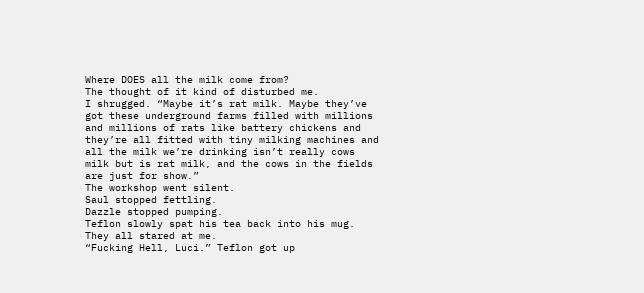Where DOES all the milk come from?
The thought of it kind of disturbed me.
I shrugged. “Maybe it’s rat milk. Maybe they’ve got these underground farms filled with millions and millions of rats like battery chickens and they’re all fitted with tiny milking machines and all the milk we’re drinking isn’t really cows milk but is rat milk, and the cows in the fields are just for show.”
The workshop went silent.
Saul stopped fettling.
Dazzle stopped pumping.
Teflon slowly spat his tea back into his mug.
They all stared at me.
“Fucking Hell, Luci.” Teflon got up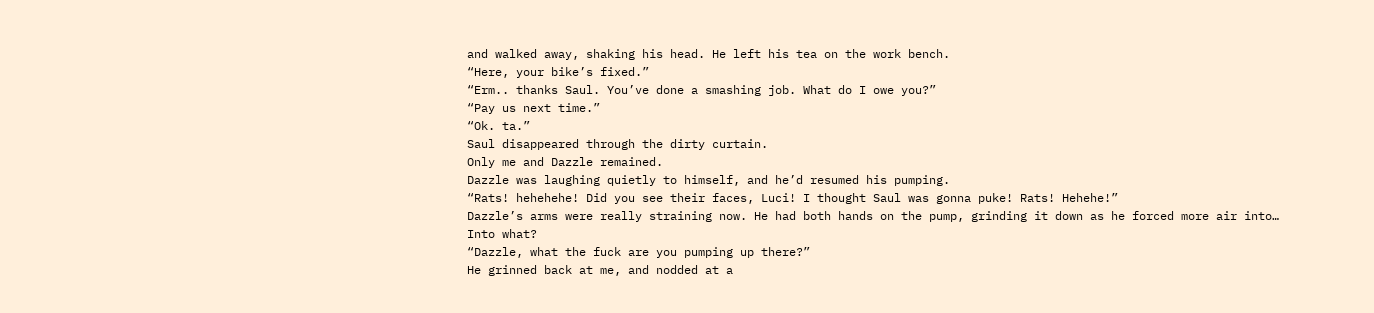and walked away, shaking his head. He left his tea on the work bench.
“Here, your bike’s fixed.”
“Erm.. thanks Saul. You’ve done a smashing job. What do I owe you?”
“Pay us next time.”
“Ok. ta.”
Saul disappeared through the dirty curtain.
Only me and Dazzle remained.
Dazzle was laughing quietly to himself, and he’d resumed his pumping.
“Rats! hehehehe! Did you see their faces, Luci! I thought Saul was gonna puke! Rats! Hehehe!”
Dazzle’s arms were really straining now. He had both hands on the pump, grinding it down as he forced more air into…
Into what?
“Dazzle, what the fuck are you pumping up there?”
He grinned back at me, and nodded at a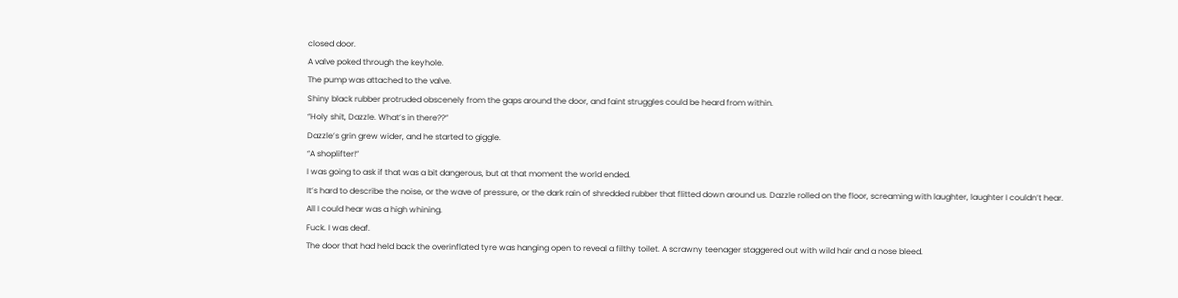closed door.
A valve poked through the keyhole.
The pump was attached to the valve.
Shiny black rubber protruded obscenely from the gaps around the door, and faint struggles could be heard from within.
“Holy shit, Dazzle. What’s in there??”
Dazzle’s grin grew wider, and he started to giggle.
“A shoplifter!”
I was going to ask if that was a bit dangerous, but at that moment the world ended.
It’s hard to describe the noise, or the wave of pressure, or the dark rain of shredded rubber that flitted down around us. Dazzle rolled on the floor, screaming with laughter, laughter I couldn’t hear.
All I could hear was a high whining.
Fuck. I was deaf.
The door that had held back the overinflated tyre was hanging open to reveal a filthy toilet. A scrawny teenager staggered out with wild hair and a nose bleed.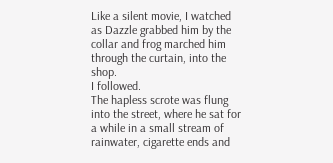Like a silent movie, I watched as Dazzle grabbed him by the collar and frog marched him through the curtain, into the shop.
I followed.
The hapless scrote was flung into the street, where he sat for a while in a small stream of rainwater, cigarette ends and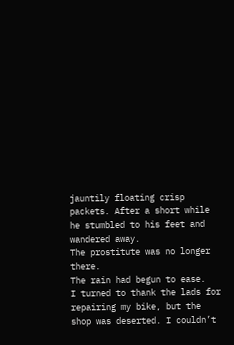jauntily floating crisp packets. After a short while he stumbled to his feet and wandered away.
The prostitute was no longer there.
The rain had begun to ease.
I turned to thank the lads for repairing my bike, but the shop was deserted. I couldn’t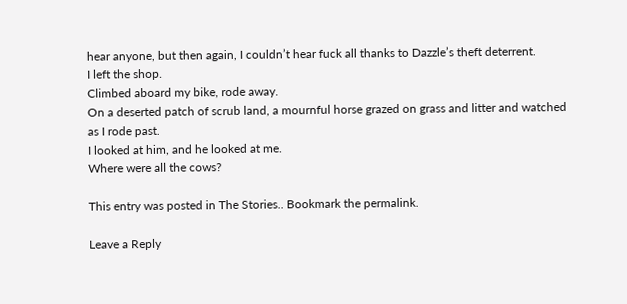hear anyone, but then again, I couldn’t hear fuck all thanks to Dazzle’s theft deterrent.
I left the shop.
Climbed aboard my bike, rode away.
On a deserted patch of scrub land, a mournful horse grazed on grass and litter and watched as I rode past.
I looked at him, and he looked at me.
Where were all the cows?

This entry was posted in The Stories.. Bookmark the permalink.

Leave a Reply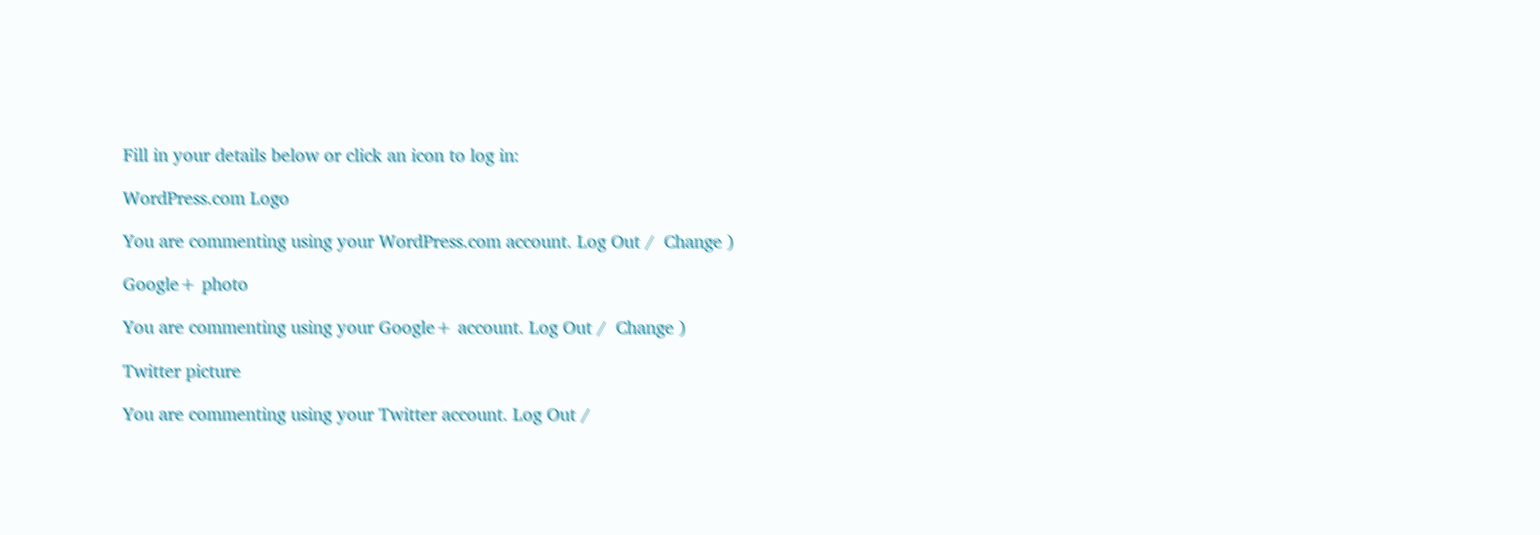Fill in your details below or click an icon to log in:

WordPress.com Logo

You are commenting using your WordPress.com account. Log Out /  Change )

Google+ photo

You are commenting using your Google+ account. Log Out /  Change )

Twitter picture

You are commenting using your Twitter account. Log Out /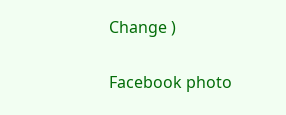Change )

Facebook photo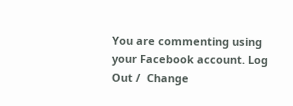You are commenting using your Facebook account. Log Out /  Change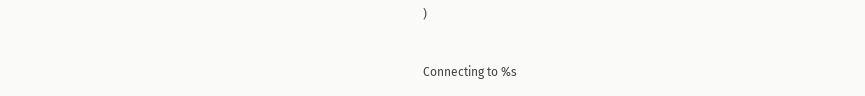)


Connecting to %s